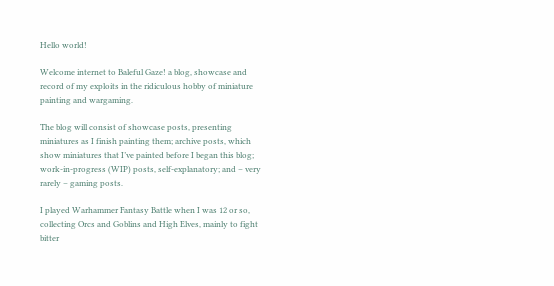Hello world!

Welcome internet to Baleful Gaze! a blog, showcase and record of my exploits in the ridiculous hobby of miniature painting and wargaming.

The blog will consist of showcase posts, presenting miniatures as I finish painting them; archive posts, which show miniatures that I’ve painted before I began this blog; work-in-progress (WIP) posts, self-explanatory; and – very rarely – gaming posts.

I played Warhammer Fantasy Battle when I was 12 or so, collecting Orcs and Goblins and High Elves, mainly to fight bitter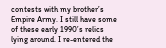contests with my brother’s Empire Army. I still have some of these early 1990’s relics lying around. I re-entered the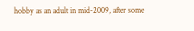hobby as an adult in mid-2009, after some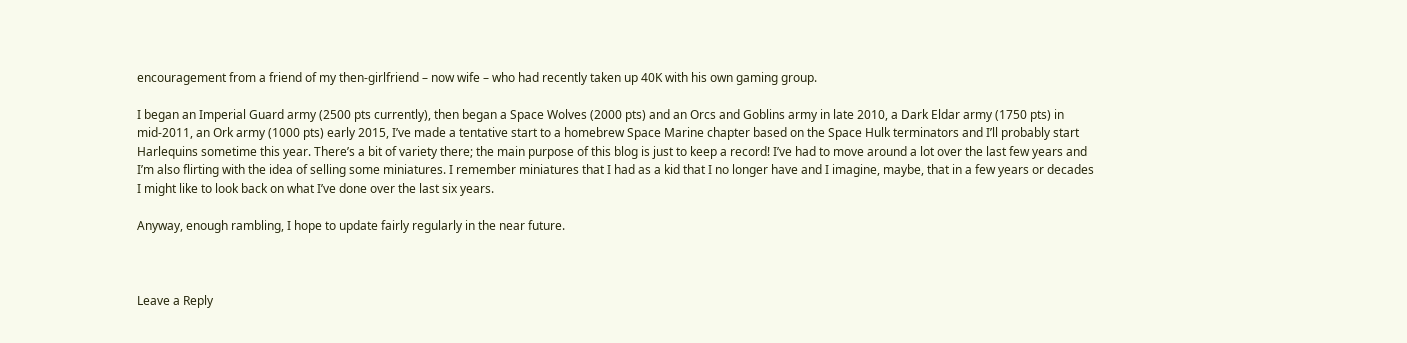encouragement from a friend of my then-girlfriend – now wife – who had recently taken up 40K with his own gaming group.

I began an Imperial Guard army (2500 pts currently), then began a Space Wolves (2000 pts) and an Orcs and Goblins army in late 2010, a Dark Eldar army (1750 pts) in mid-2011, an Ork army (1000 pts) early 2015, I’ve made a tentative start to a homebrew Space Marine chapter based on the Space Hulk terminators and I’ll probably start Harlequins sometime this year. There’s a bit of variety there; the main purpose of this blog is just to keep a record! I’ve had to move around a lot over the last few years and I’m also flirting with the idea of selling some miniatures. I remember miniatures that I had as a kid that I no longer have and I imagine, maybe, that in a few years or decades I might like to look back on what I’ve done over the last six years.

Anyway, enough rambling, I hope to update fairly regularly in the near future.



Leave a Reply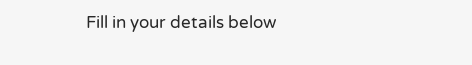Fill in your details below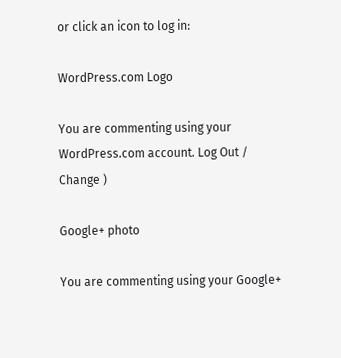or click an icon to log in:

WordPress.com Logo

You are commenting using your WordPress.com account. Log Out /  Change )

Google+ photo

You are commenting using your Google+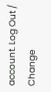account. Log Out /  Change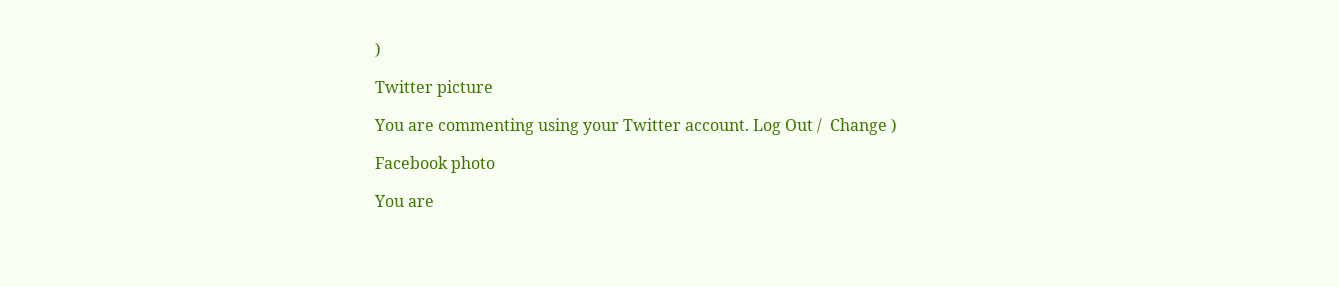)

Twitter picture

You are commenting using your Twitter account. Log Out /  Change )

Facebook photo

You are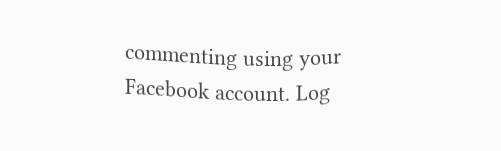commenting using your Facebook account. Log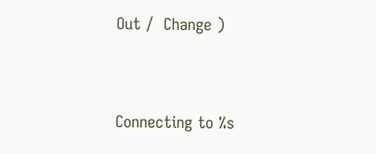Out /  Change )


Connecting to %s